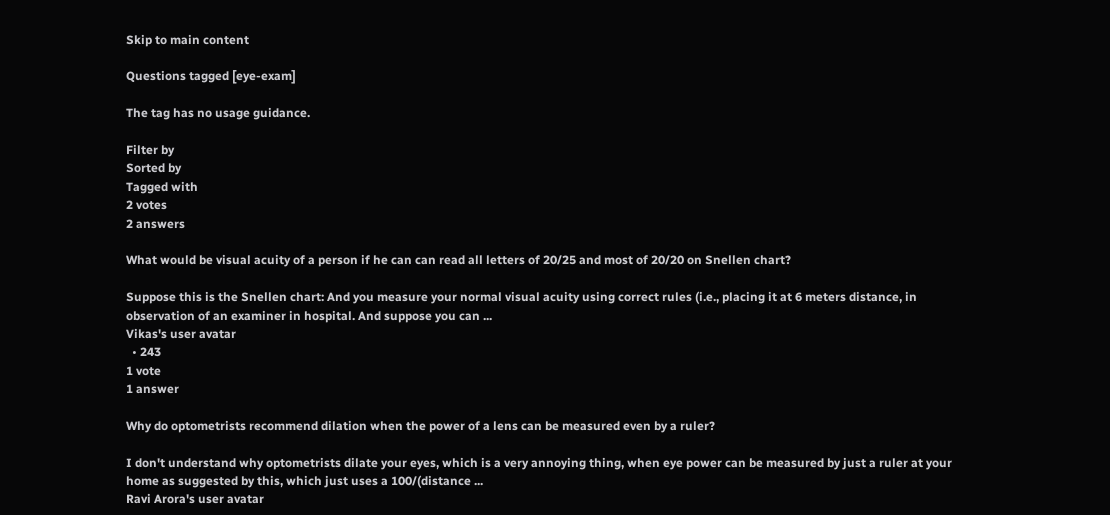Skip to main content

Questions tagged [eye-exam]

The tag has no usage guidance.

Filter by
Sorted by
Tagged with
2 votes
2 answers

What would be visual acuity of a person if he can can read all letters of 20/25 and most of 20/20 on Snellen chart?

Suppose this is the Snellen chart: And you measure your normal visual acuity using correct rules (i.e., placing it at 6 meters distance, in observation of an examiner in hospital. And suppose you can ...
Vikas's user avatar
  • 243
1 vote
1 answer

Why do optometrists recommend dilation when the power of a lens can be measured even by a ruler?

I don't understand why optometrists dilate your eyes, which is a very annoying thing, when eye power can be measured by just a ruler at your home as suggested by this, which just uses a 100/(distance ...
Ravi Arora's user avatar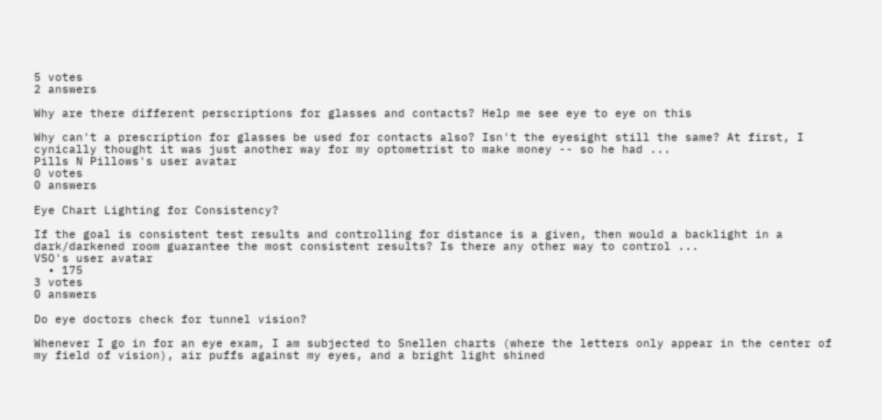5 votes
2 answers

Why are there different perscriptions for glasses and contacts? Help me see eye to eye on this

Why can't a prescription for glasses be used for contacts also? Isn't the eyesight still the same? At first, I cynically thought it was just another way for my optometrist to make money -- so he had ...
Pills N Pillows's user avatar
0 votes
0 answers

Eye Chart Lighting for Consistency?

If the goal is consistent test results and controlling for distance is a given, then would a backlight in a dark/darkened room guarantee the most consistent results? Is there any other way to control ...
VSO's user avatar
  • 175
3 votes
0 answers

Do eye doctors check for tunnel vision?

Whenever I go in for an eye exam, I am subjected to Snellen charts (where the letters only appear in the center of my field of vision), air puffs against my eyes, and a bright light shined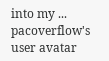into my ...
pacoverflow's user avatar